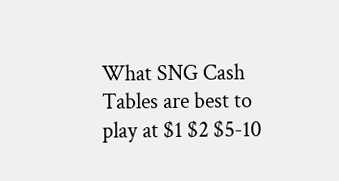What SNG Cash Tables are best to play at $1 $2 $5-10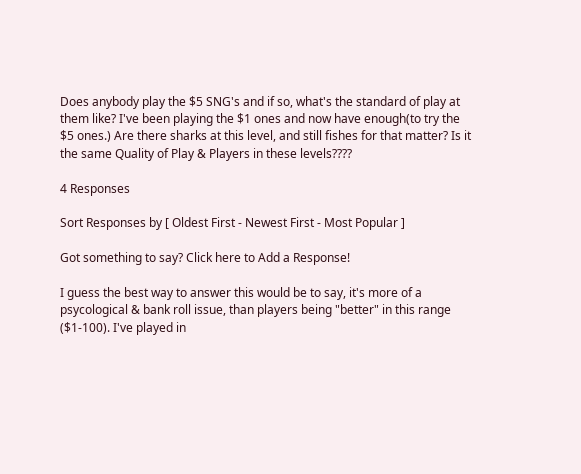Does anybody play the $5 SNG's and if so, what's the standard of play at them like? I've been playing the $1 ones and now have enough(to try the $5 ones.) Are there sharks at this level, and still fishes for that matter? Is it the same Quality of Play & Players in these levels????

4 Responses

Sort Responses by [ Oldest First - Newest First - Most Popular ]

Got something to say? Click here to Add a Response!

I guess the best way to answer this would be to say, it's more of a psycological & bank roll issue, than players being "better" in this range ($1-100). I've played in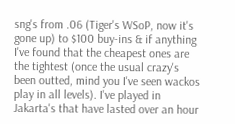sng's from .06 (Tiger's WSoP, now it's gone up) to $100 buy-ins & if anything I've found that the cheapest ones are the tightest (once the usual crazy's been outted, mind you I've seen wackos play in all levels). I've played in Jakarta's that have lasted over an hour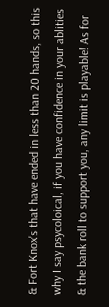& Fort Knox's that have ended in less than 20 hands, so this why I say psycoloical, if you have confidence in your ablities & the bank roll to support you, any limit is playable! As for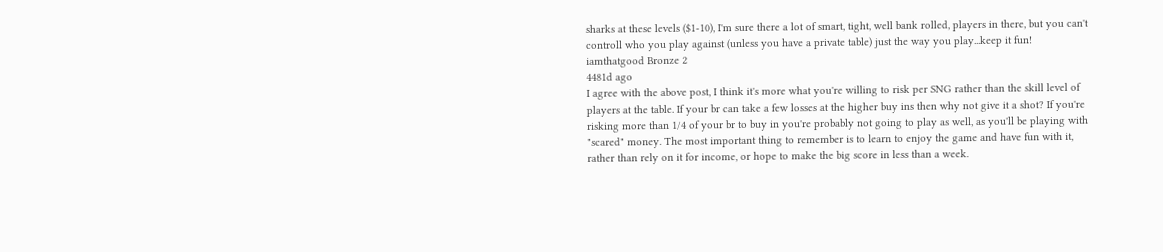sharks at these levels ($1-10), I'm sure there a lot of smart, tight, well bank rolled, players in there, but you can't controll who you play against (unless you have a private table) just the way you play...keep it fun!
iamthatgood Bronze 2
4481d ago
I agree with the above post, I think it's more what you're willing to risk per SNG rather than the skill level of players at the table. If your br can take a few losses at the higher buy ins then why not give it a shot? If you're risking more than 1/4 of your br to buy in you're probably not going to play as well, as you'll be playing with "scared" money. The most important thing to remember is to learn to enjoy the game and have fun with it, rather than rely on it for income, or hope to make the big score in less than a week.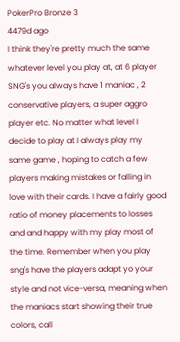PokerPro Bronze 3
4479d ago
I think they're pretty much the same whatever level you play at, at 6 player SNG's you always have 1 maniac , 2 conservative players, a super aggro player etc. No matter what level I decide to play at I always play my same game , hoping to catch a few players making mistakes or falling in love with their cards. I have a fairly good ratio of money placements to losses and and happy with my play most of the time. Remember when you play sng's have the players adapt yo your style and not vice-versa, meaning when the maniacs start showing their true colors, call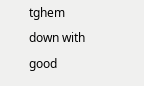tghem down with good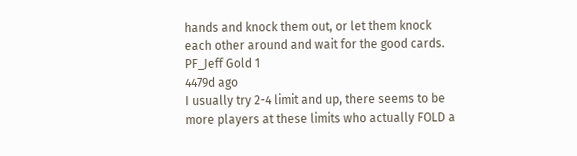hands and knock them out, or let them knock each other around and wait for the good cards.
PF_Jeff Gold 1
4479d ago
I usually try 2-4 limit and up, there seems to be more players at these limits who actually FOLD a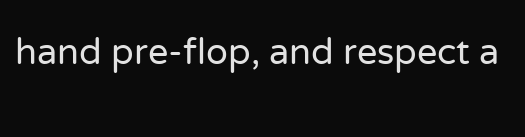hand pre-flop, and respect a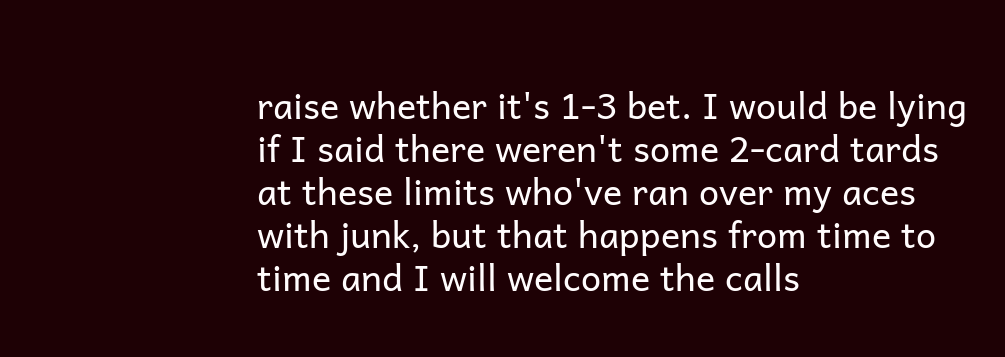raise whether it's 1-3 bet. I would be lying if I said there weren't some 2-card tards at these limits who've ran over my aces with junk, but that happens from time to time and I will welcome the calls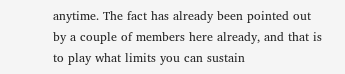anytime. The fact has already been pointed out by a couple of members here already, and that is to play what limits you can sustain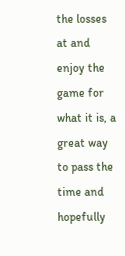the losses at and enjoy the game for what it is, a great way to pass the time and hopefully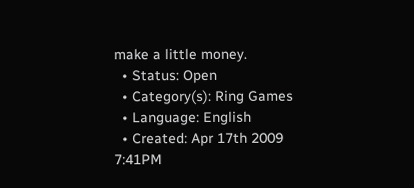make a little money.
  • Status: Open
  • Category(s): Ring Games
  • Language: English
  • Created: Apr 17th 2009 7:41PM